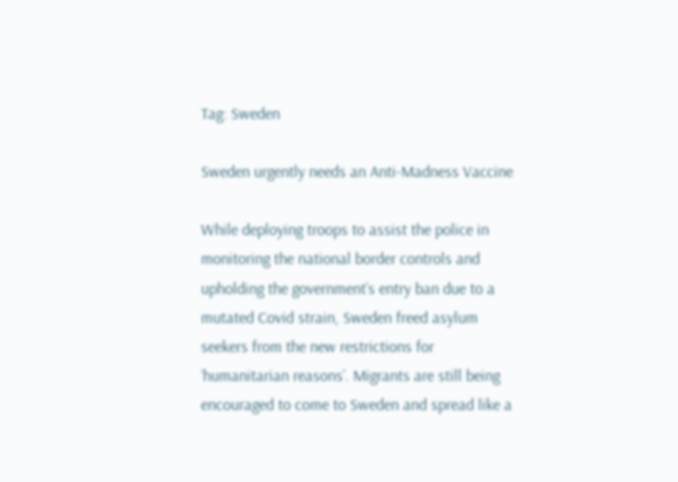Tag: Sweden

Sweden urgently needs an Anti-Madness Vaccine

While deploying troops to assist the police in monitoring the national border controls and upholding the government’s entry ban due to a mutated Covid strain, Sweden freed asylum seekers from the new restrictions for ‘humanitarian reasons’. Migrants are still being encouraged to come to Sweden and spread like a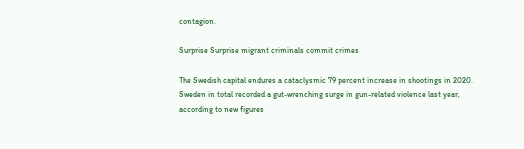contagion.

Surprise Surprise migrant criminals commit crimes

The Swedish capital endures a cataclysmic 79 percent increase in shootings in 2020. Sweden in total recorded a gut-wrenching surge in gun-related violence last year, according to new figures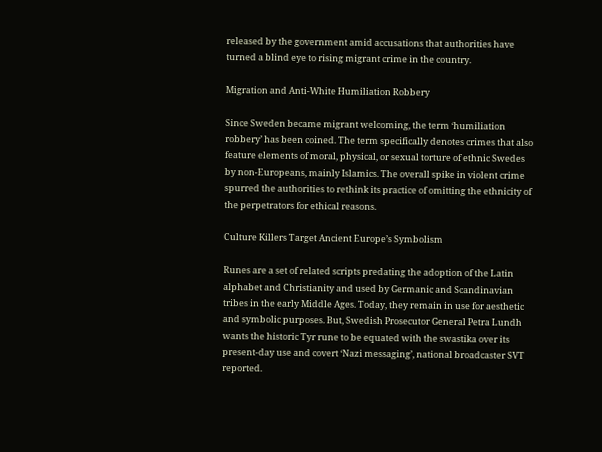released by the government amid accusations that authorities have turned a blind eye to rising migrant crime in the country.

Migration and Anti-White Humiliation Robbery

Since Sweden became migrant welcoming, the term ‘humiliation robbery’ has been coined. The term specifically denotes crimes that also feature elements of moral, physical, or sexual torture of ethnic Swedes by non-Europeans, mainly Islamics. The overall spike in violent crime spurred the authorities to rethink its practice of omitting the ethnicity of the perpetrators for ethical reasons.

Culture Killers Target Ancient Europe’s Symbolism

Runes are a set of related scripts predating the adoption of the Latin alphabet and Christianity and used by Germanic and Scandinavian tribes in the early Middle Ages. Today, they remain in use for aesthetic and symbolic purposes. But, Swedish Prosecutor General Petra Lundh wants the historic Tyr rune to be equated with the swastika over its present-day use and covert ‘Nazi messaging’, national broadcaster SVT reported.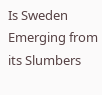Is Sweden Emerging from its Slumbers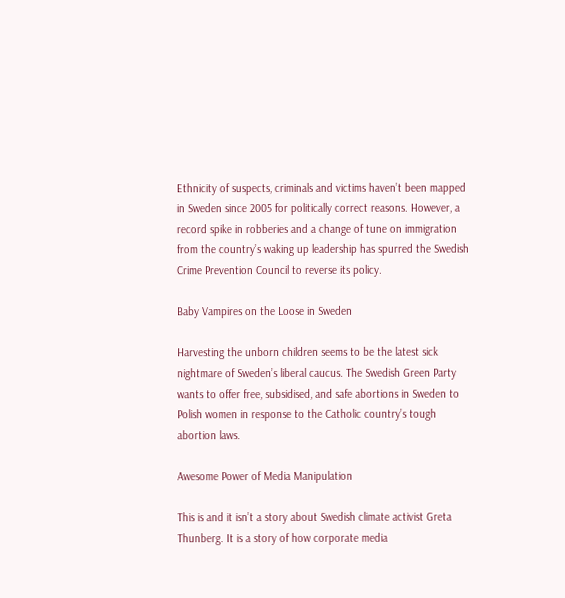Ethnicity of suspects, criminals and victims haven’t been mapped in Sweden since 2005 for politically correct reasons. However, a record spike in robberies and a change of tune on immigration from the country’s waking up leadership has spurred the Swedish Crime Prevention Council to reverse its policy.

Baby Vampires on the Loose in Sweden

Harvesting the unborn children seems to be the latest sick nightmare of Sweden’s liberal caucus. The Swedish Green Party wants to offer free, subsidised, and safe abortions in Sweden to Polish women in response to the Catholic country’s tough abortion laws.

Awesome Power of Media Manipulation

This is and it isn’t a story about Swedish climate activist Greta Thunberg. It is a story of how corporate media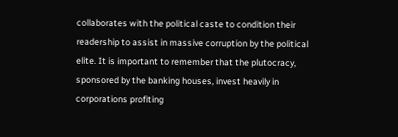collaborates with the political caste to condition their readership to assist in massive corruption by the political elite. It is important to remember that the plutocracy, sponsored by the banking houses, invest heavily in corporations profiting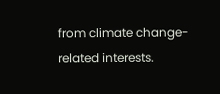from climate change-related interests.